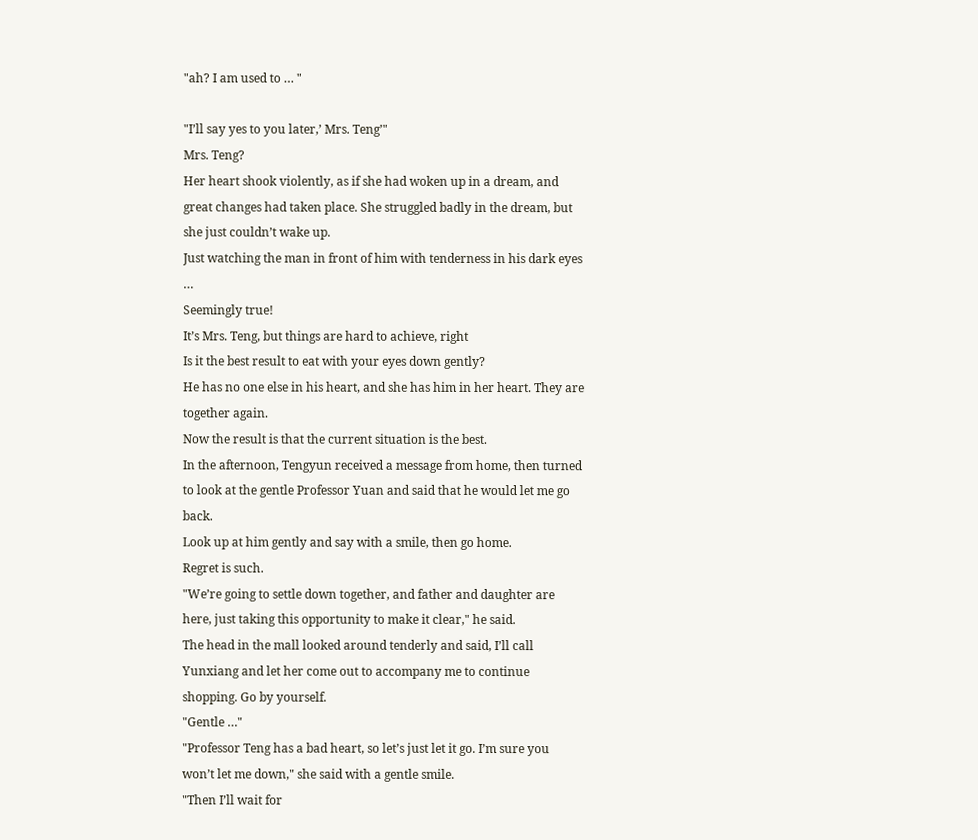"ah? I am used to … "

"I’ll say yes to you later,’ Mrs. Teng’"
Mrs. Teng?
Her heart shook violently, as if she had woken up in a dream, and great changes had taken place. She struggled badly in the dream, but she just couldn’t wake up.
Just watching the man in front of him with tenderness in his dark eyes …
Seemingly true!
It’s Mrs. Teng, but things are hard to achieve, right
Is it the best result to eat with your eyes down gently?
He has no one else in his heart, and she has him in her heart. They are together again.
Now the result is that the current situation is the best.
In the afternoon, Tengyun received a message from home, then turned to look at the gentle Professor Yuan and said that he would let me go back.
Look up at him gently and say with a smile, then go home.
Regret is such.
"We’re going to settle down together, and father and daughter are here, just taking this opportunity to make it clear," he said.
The head in the mall looked around tenderly and said, I’ll call Yunxiang and let her come out to accompany me to continue shopping. Go by yourself.
"Gentle …"
"Professor Teng has a bad heart, so let’s just let it go. I’m sure you won’t let me down," she said with a gentle smile.
"Then I’ll wait for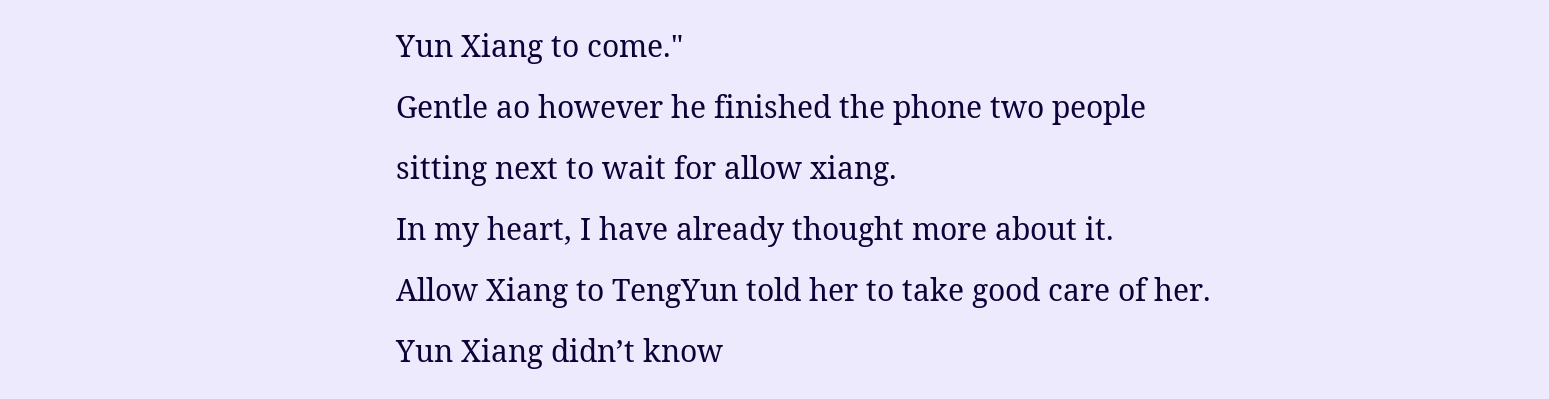Yun Xiang to come."
Gentle ao however he finished the phone two people sitting next to wait for allow xiang.
In my heart, I have already thought more about it.
Allow Xiang to TengYun told her to take good care of her.
Yun Xiang didn’t know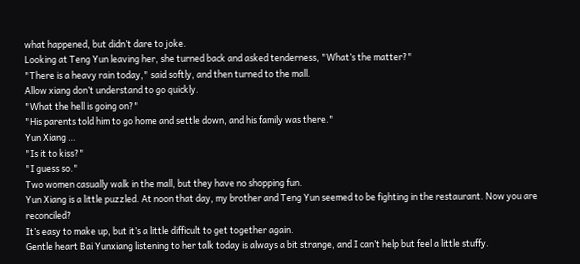what happened, but didn’t dare to joke.
Looking at Teng Yun leaving her, she turned back and asked tenderness, "What’s the matter?"
"There is a heavy rain today," said softly, and then turned to the mall.
Allow xiang don’t understand to go quickly.
"What the hell is going on?"
"His parents told him to go home and settle down, and his family was there."
Yun Xiang …
"Is it to kiss?"
"I guess so."
Two women casually walk in the mall, but they have no shopping fun.
Yun Xiang is a little puzzled. At noon that day, my brother and Teng Yun seemed to be fighting in the restaurant. Now you are reconciled?
It’s easy to make up, but it’s a little difficult to get together again.
Gentle heart Bai Yunxiang listening to her talk today is always a bit strange, and I can’t help but feel a little stuffy.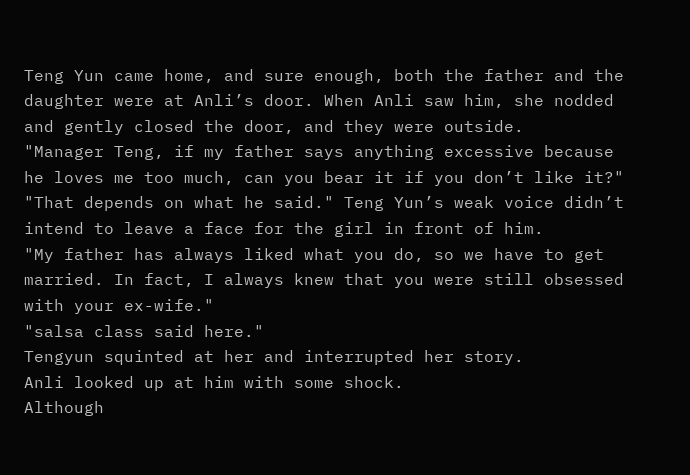Teng Yun came home, and sure enough, both the father and the daughter were at Anli’s door. When Anli saw him, she nodded and gently closed the door, and they were outside.
"Manager Teng, if my father says anything excessive because he loves me too much, can you bear it if you don’t like it?"
"That depends on what he said." Teng Yun’s weak voice didn’t intend to leave a face for the girl in front of him.
"My father has always liked what you do, so we have to get married. In fact, I always knew that you were still obsessed with your ex-wife."
"salsa class said here."
Tengyun squinted at her and interrupted her story.
Anli looked up at him with some shock.
Although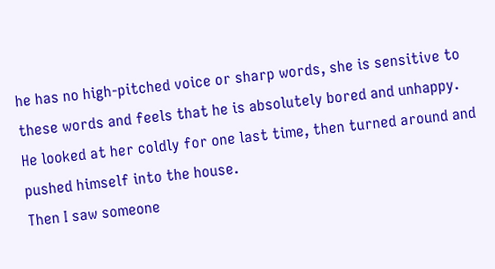he has no high-pitched voice or sharp words, she is sensitive to these words and feels that he is absolutely bored and unhappy.
He looked at her coldly for one last time, then turned around and pushed himself into the house.
Then I saw someone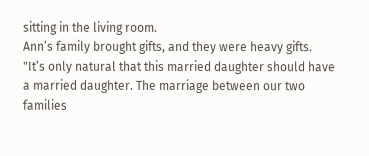sitting in the living room.
Ann’s family brought gifts, and they were heavy gifts.
"It’s only natural that this married daughter should have a married daughter. The marriage between our two families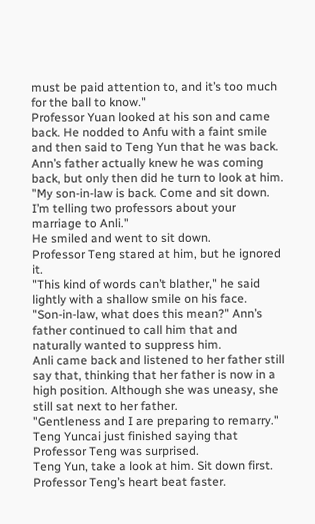must be paid attention to, and it’s too much for the ball to know."
Professor Yuan looked at his son and came back. He nodded to Anfu with a faint smile and then said to Teng Yun that he was back.
Ann’s father actually knew he was coming back, but only then did he turn to look at him.
"My son-in-law is back. Come and sit down. I’m telling two professors about your marriage to Anli."
He smiled and went to sit down.
Professor Teng stared at him, but he ignored it.
"This kind of words can’t blather," he said lightly with a shallow smile on his face.
"Son-in-law, what does this mean?" Ann’s father continued to call him that and naturally wanted to suppress him.
Anli came back and listened to her father still say that, thinking that her father is now in a high position. Although she was uneasy, she still sat next to her father.
"Gentleness and I are preparing to remarry."
Teng Yuncai just finished saying that Professor Teng was surprised.
Teng Yun, take a look at him. Sit down first.
Professor Teng’s heart beat faster.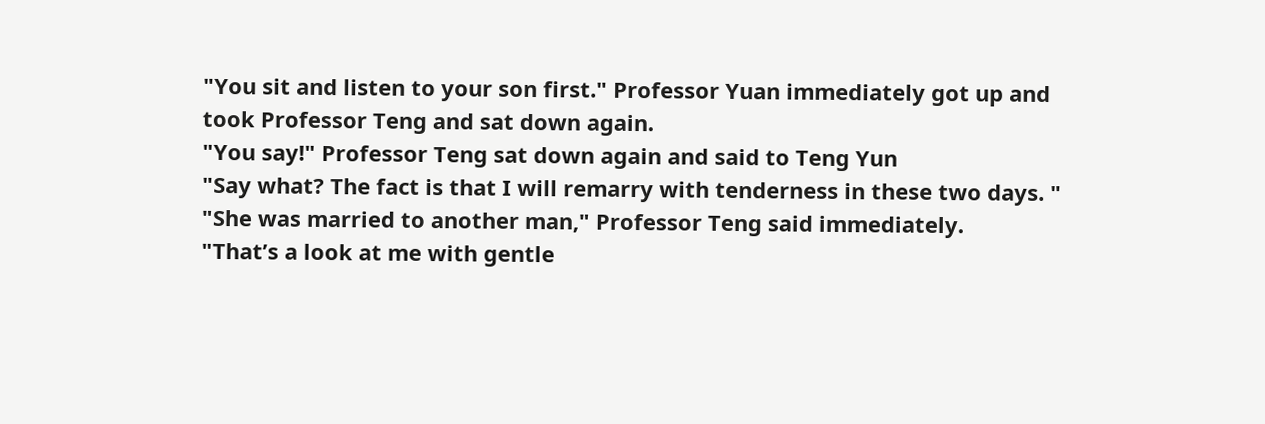"You sit and listen to your son first." Professor Yuan immediately got up and took Professor Teng and sat down again.
"You say!" Professor Teng sat down again and said to Teng Yun
"Say what? The fact is that I will remarry with tenderness in these two days. "
"She was married to another man," Professor Teng said immediately.
"That’s a look at me with gentle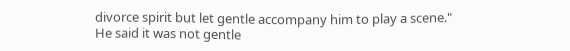divorce spirit but let gentle accompany him to play a scene."
He said it was not gentle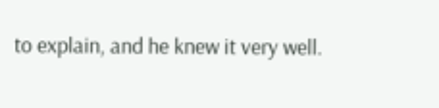to explain, and he knew it very well.